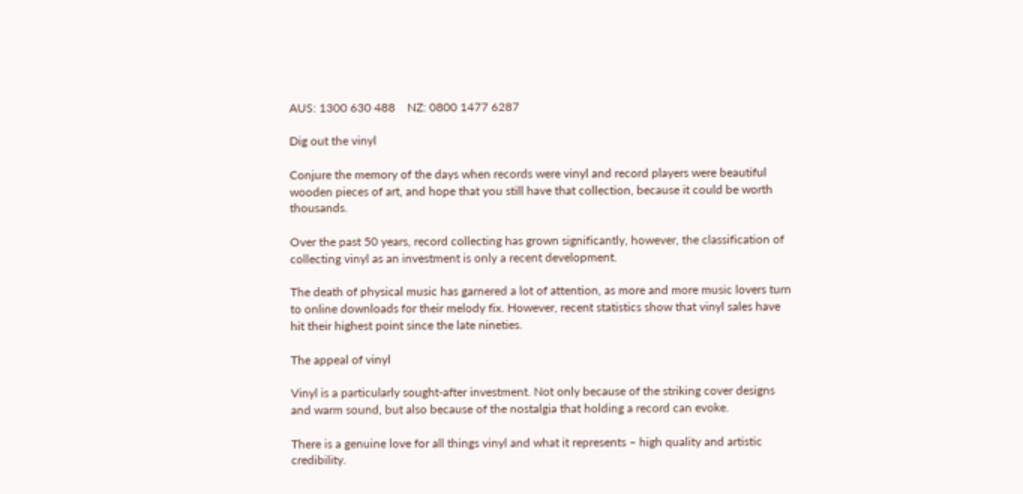AUS: 1300 630 488    NZ: 0800 1477 6287

Dig out the vinyl

Conjure the memory of the days when records were vinyl and record players were beautiful wooden pieces of art, and hope that you still have that collection, because it could be worth thousands.

Over the past 50 years, record collecting has grown significantly, however, the classification of collecting vinyl as an investment is only a recent development.

The death of physical music has garnered a lot of attention, as more and more music lovers turn to online downloads for their melody fix. However, recent statistics show that vinyl sales have hit their highest point since the late nineties.

The appeal of vinyl

Vinyl is a particularly sought-after investment. Not only because of the striking cover designs and warm sound, but also because of the nostalgia that holding a record can evoke.

There is a genuine love for all things vinyl and what it represents – high quality and artistic credibility.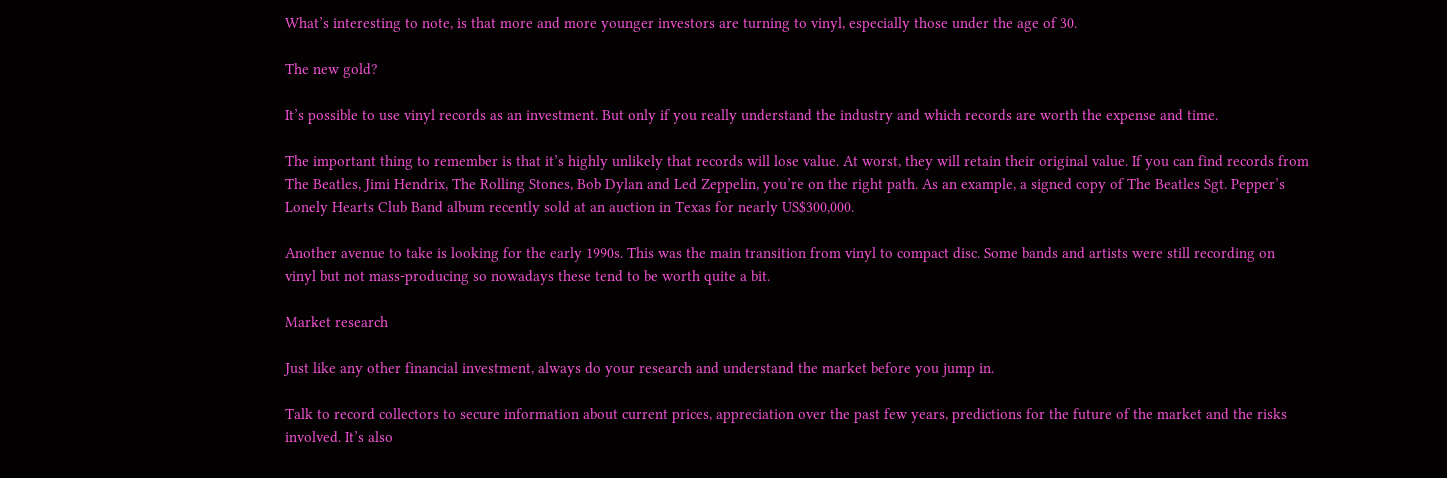What’s interesting to note, is that more and more younger investors are turning to vinyl, especially those under the age of 30.

The new gold?

It’s possible to use vinyl records as an investment. But only if you really understand the industry and which records are worth the expense and time.

The important thing to remember is that it’s highly unlikely that records will lose value. At worst, they will retain their original value. If you can find records from The Beatles, Jimi Hendrix, The Rolling Stones, Bob Dylan and Led Zeppelin, you’re on the right path. As an example, a signed copy of The Beatles Sgt. Pepper’s Lonely Hearts Club Band album recently sold at an auction in Texas for nearly US$300,000.

Another avenue to take is looking for the early 1990s. This was the main transition from vinyl to compact disc. Some bands and artists were still recording on vinyl but not mass-producing so nowadays these tend to be worth quite a bit.

Market research

Just like any other financial investment, always do your research and understand the market before you jump in.

Talk to record collectors to secure information about current prices, appreciation over the past few years, predictions for the future of the market and the risks involved. It’s also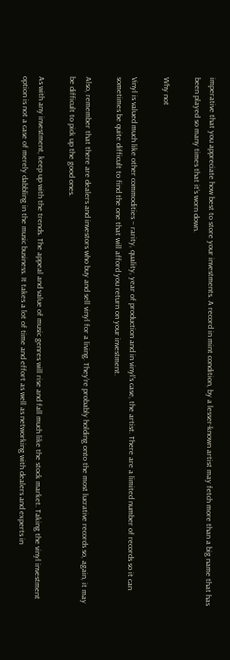imperative that you appreciate how best to store your investments. A record in mint condition, by a lesser-known artist may fetch more than a big name that has been played so many times that it’s worn down.

Why not

Vinyl is valued much like other commodities – rarity, quality, year of production and in vinyl’s case, the artist. There are a limited number of records so it can sometimes be quite difficult to find the one that will afford you return on your investment.

Also, remember that there are dealers and investors who buy and sell vinyl for a living. They’re probably holding onto the most lucrative records so, again, it may be difficult to pick up the good ones.

As with any investment, keep up with the trends. The appeal and value of music genres will rise and fall much like the stock market. Taking the vinyl investment option is not a case of merely dabbling in the music business. It takes a lot of time and effort as well as networking with dealers and experts in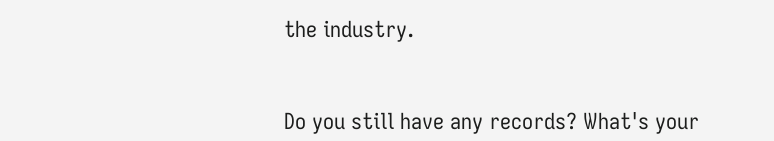the industry.


Do you still have any records? What's your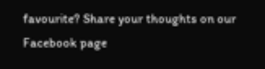favourite? Share your thoughts on our Facebook page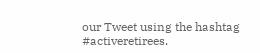our Tweet using the hashtag #activeretirees.